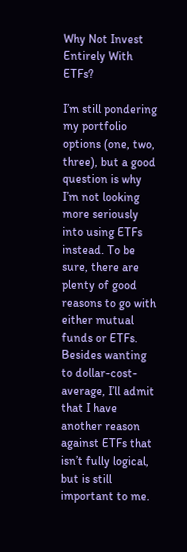Why Not Invest Entirely With ETFs?

I’m still pondering my portfolio options (one, two, three), but a good question is why I’m not looking more seriously into using ETFs instead. To be sure, there are plenty of good reasons to go with either mutual funds or ETFs. Besides wanting to dollar-cost-average, I’ll admit that I have another reason against ETFs that isn’t fully logical, but is still important to me.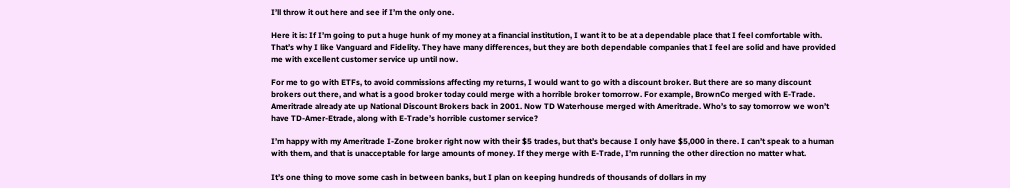I’ll throw it out here and see if I’m the only one.

Here it is: If I’m going to put a huge hunk of my money at a financial institution, I want it to be at a dependable place that I feel comfortable with. That’s why I like Vanguard and Fidelity. They have many differences, but they are both dependable companies that I feel are solid and have provided me with excellent customer service up until now.

For me to go with ETFs, to avoid commissions affecting my returns, I would want to go with a discount broker. But there are so many discount brokers out there, and what is a good broker today could merge with a horrible broker tomorrow. For example, BrownCo merged with E-Trade. Ameritrade already ate up National Discount Brokers back in 2001. Now TD Waterhouse merged with Ameritrade. Who’s to say tomorrow we won’t have TD-Amer-Etrade, along with E-Trade’s horrible customer service?

I’m happy with my Ameritrade I-Zone broker right now with their $5 trades, but that’s because I only have $5,000 in there. I can’t speak to a human with them, and that is unacceptable for large amounts of money. If they merge with E-Trade, I’m running the other direction no matter what.

It’s one thing to move some cash in between banks, but I plan on keeping hundreds of thousands of dollars in my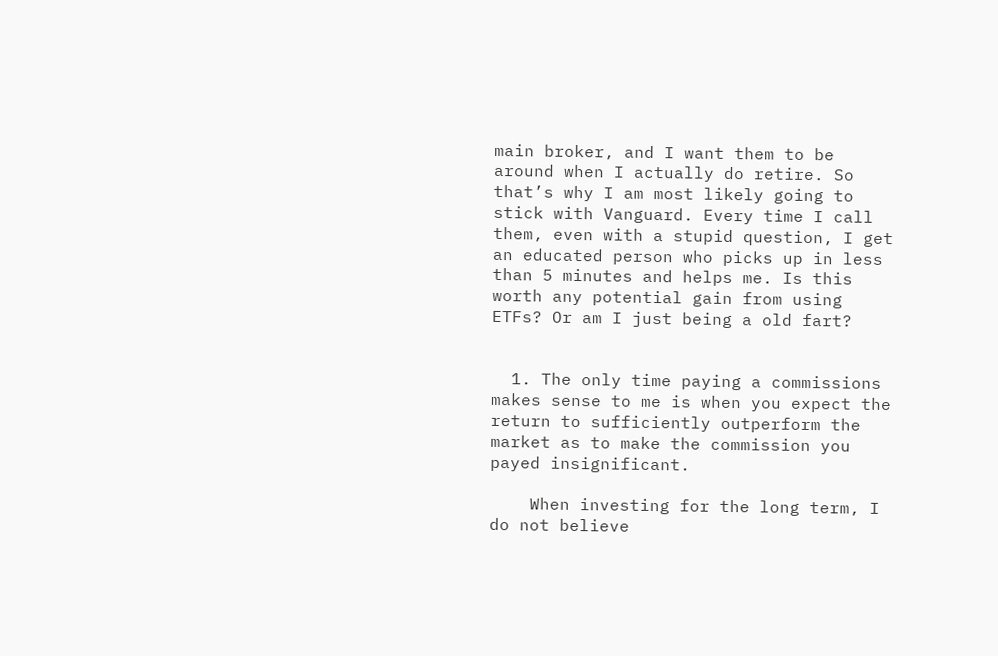main broker, and I want them to be around when I actually do retire. So that’s why I am most likely going to stick with Vanguard. Every time I call them, even with a stupid question, I get an educated person who picks up in less than 5 minutes and helps me. Is this worth any potential gain from using ETFs? Or am I just being a old fart?


  1. The only time paying a commissions makes sense to me is when you expect the return to sufficiently outperform the market as to make the commission you payed insignificant.

    When investing for the long term, I do not believe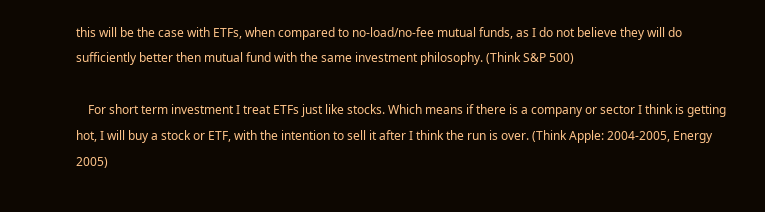this will be the case with ETFs, when compared to no-load/no-fee mutual funds, as I do not believe they will do sufficiently better then mutual fund with the same investment philosophy. (Think S&P 500)

    For short term investment I treat ETFs just like stocks. Which means if there is a company or sector I think is getting hot, I will buy a stock or ETF, with the intention to sell it after I think the run is over. (Think Apple: 2004-2005, Energy 2005)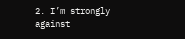2. I’m strongly against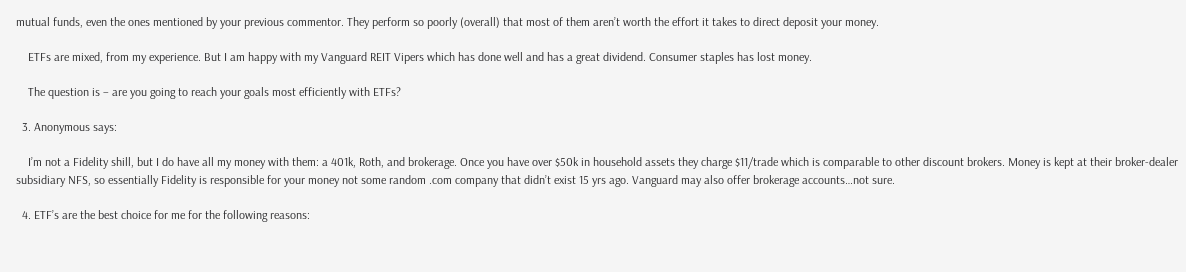mutual funds, even the ones mentioned by your previous commentor. They perform so poorly (overall) that most of them aren’t worth the effort it takes to direct deposit your money.

    ETFs are mixed, from my experience. But I am happy with my Vanguard REIT Vipers which has done well and has a great dividend. Consumer staples has lost money.

    The question is – are you going to reach your goals most efficiently with ETFs?

  3. Anonymous says:

    I’m not a Fidelity shill, but I do have all my money with them: a 401k, Roth, and brokerage. Once you have over $50k in household assets they charge $11/trade which is comparable to other discount brokers. Money is kept at their broker-dealer subsidiary NFS, so essentially Fidelity is responsible for your money not some random .com company that didn’t exist 15 yrs ago. Vanguard may also offer brokerage accounts…not sure.

  4. ETF’s are the best choice for me for the following reasons: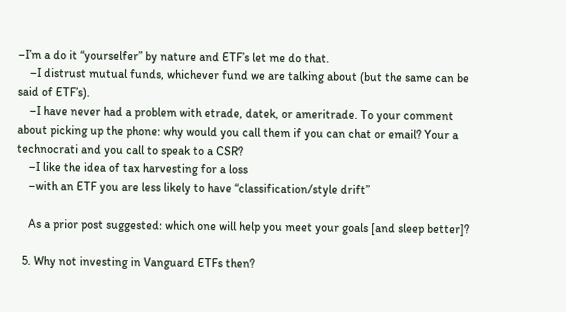–I’m a do it “yourselfer” by nature and ETF’s let me do that.
    –I distrust mutual funds, whichever fund we are talking about (but the same can be said of ETF’s).
    –I have never had a problem with etrade, datek, or ameritrade. To your comment about picking up the phone: why would you call them if you can chat or email? Your a technocrati and you call to speak to a CSR?
    –I like the idea of tax harvesting for a loss
    –with an ETF you are less likely to have “classification/style drift”

    As a prior post suggested: which one will help you meet your goals [and sleep better]?

  5. Why not investing in Vanguard ETFs then?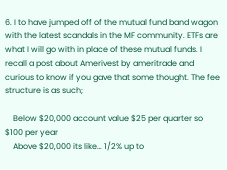6. I to have jumped off of the mutual fund band wagon with the latest scandals in the MF community. ETFs are what I will go with in place of these mutual funds. I recall a post about Amerivest by ameritrade and curious to know if you gave that some thought. The fee structure is as such;

    Below $20,000 account value $25 per quarter so $100 per year
    Above $20,000 its like… 1/2% up to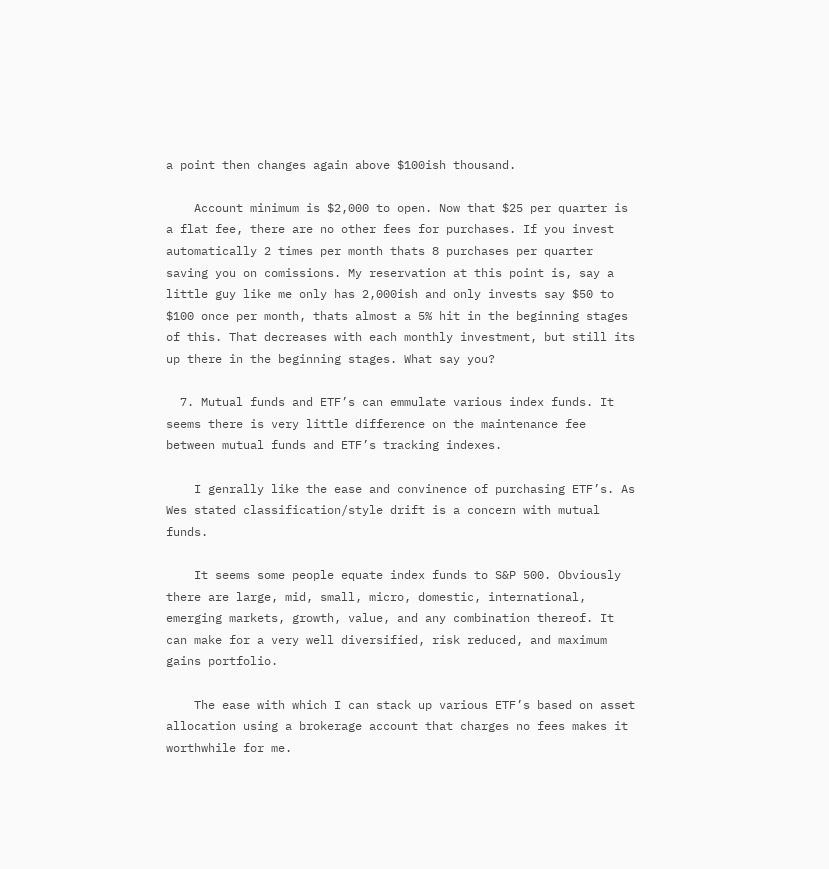a point then changes again above $100ish thousand.

    Account minimum is $2,000 to open. Now that $25 per quarter is a flat fee, there are no other fees for purchases. If you invest automatically 2 times per month thats 8 purchases per quarter saving you on comissions. My reservation at this point is, say a little guy like me only has 2,000ish and only invests say $50 to $100 once per month, thats almost a 5% hit in the beginning stages of this. That decreases with each monthly investment, but still its up there in the beginning stages. What say you?

  7. Mutual funds and ETF’s can emmulate various index funds. It seems there is very little difference on the maintenance fee between mutual funds and ETF’s tracking indexes.

    I genrally like the ease and convinence of purchasing ETF’s. As Wes stated classification/style drift is a concern with mutual funds.

    It seems some people equate index funds to S&P 500. Obviously there are large, mid, small, micro, domestic, international, emerging markets, growth, value, and any combination thereof. It can make for a very well diversified, risk reduced, and maximum gains portfolio.

    The ease with which I can stack up various ETF’s based on asset allocation using a brokerage account that charges no fees makes it worthwhile for me.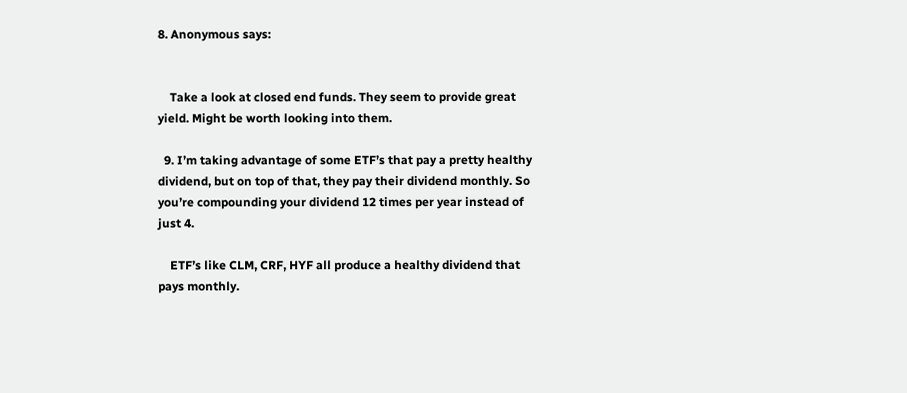8. Anonymous says:


    Take a look at closed end funds. They seem to provide great yield. Might be worth looking into them.

  9. I’m taking advantage of some ETF’s that pay a pretty healthy dividend, but on top of that, they pay their dividend monthly. So you’re compounding your dividend 12 times per year instead of just 4.

    ETF’s like CLM, CRF, HYF all produce a healthy dividend that pays monthly.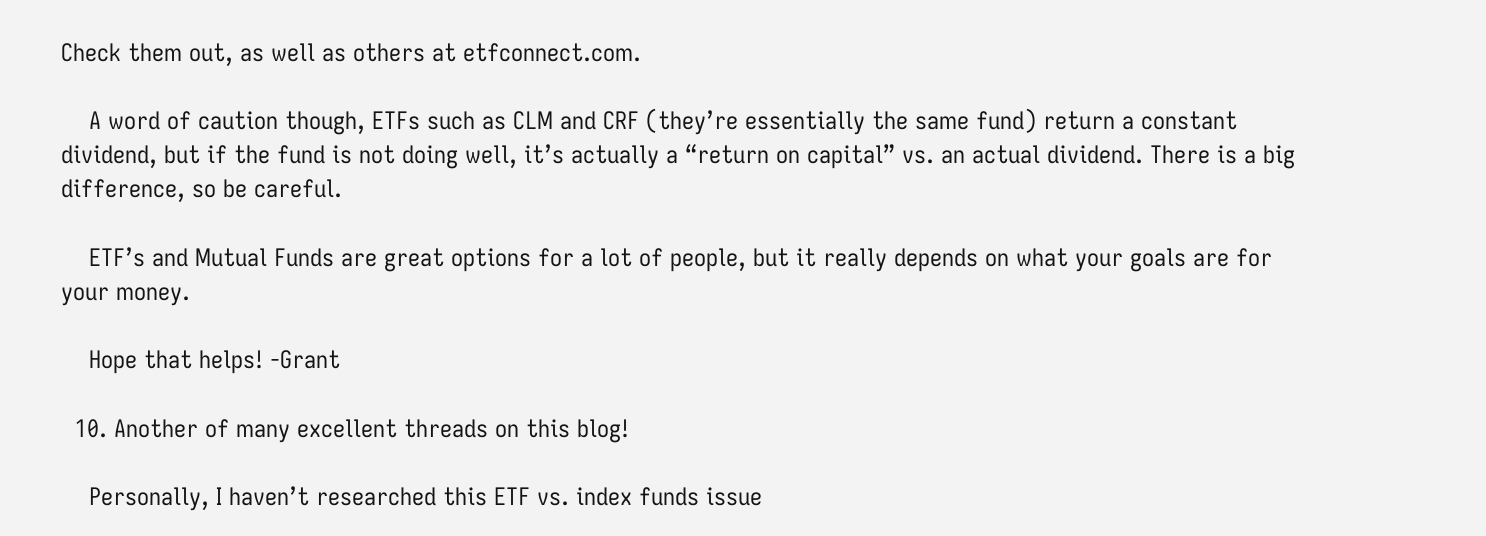Check them out, as well as others at etfconnect.com.

    A word of caution though, ETFs such as CLM and CRF (they’re essentially the same fund) return a constant dividend, but if the fund is not doing well, it’s actually a “return on capital” vs. an actual dividend. There is a big difference, so be careful.

    ETF’s and Mutual Funds are great options for a lot of people, but it really depends on what your goals are for your money.

    Hope that helps! -Grant

  10. Another of many excellent threads on this blog!

    Personally, I haven’t researched this ETF vs. index funds issue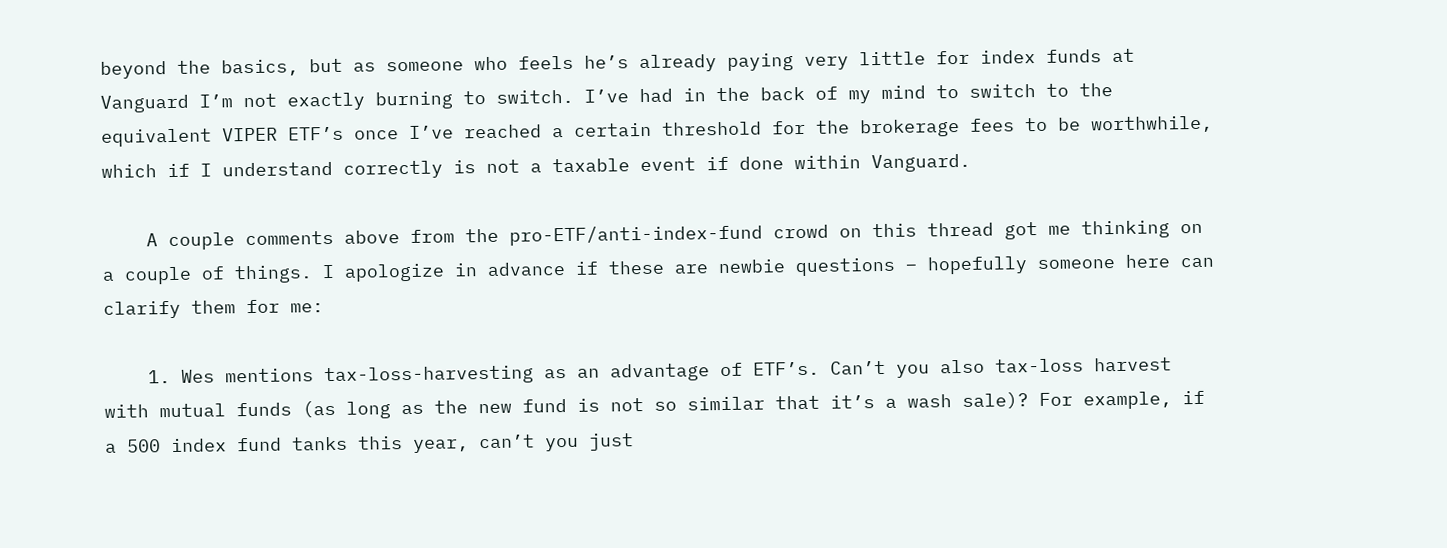beyond the basics, but as someone who feels he’s already paying very little for index funds at Vanguard I’m not exactly burning to switch. I’ve had in the back of my mind to switch to the equivalent VIPER ETF’s once I’ve reached a certain threshold for the brokerage fees to be worthwhile, which if I understand correctly is not a taxable event if done within Vanguard.

    A couple comments above from the pro-ETF/anti-index-fund crowd on this thread got me thinking on a couple of things. I apologize in advance if these are newbie questions – hopefully someone here can clarify them for me:

    1. Wes mentions tax-loss-harvesting as an advantage of ETF’s. Can’t you also tax-loss harvest with mutual funds (as long as the new fund is not so similar that it’s a wash sale)? For example, if a 500 index fund tanks this year, can’t you just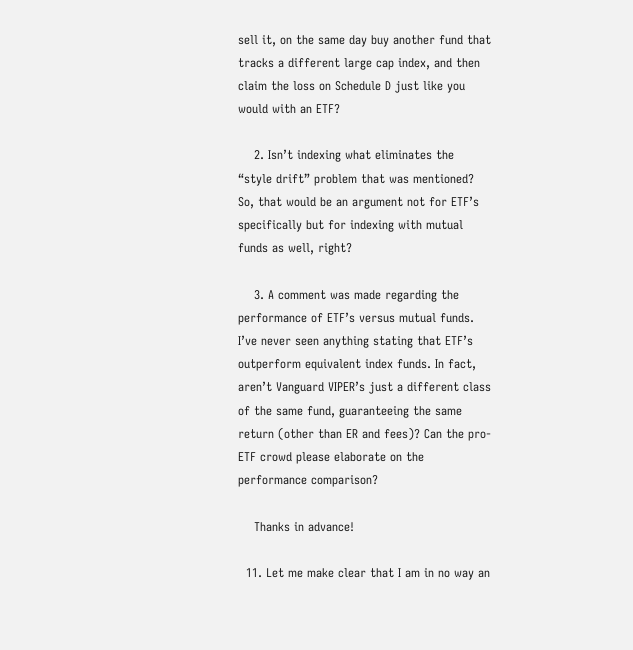sell it, on the same day buy another fund that tracks a different large cap index, and then claim the loss on Schedule D just like you would with an ETF?

    2. Isn’t indexing what eliminates the “style drift” problem that was mentioned? So, that would be an argument not for ETF’s specifically but for indexing with mutual funds as well, right?

    3. A comment was made regarding the performance of ETF’s versus mutual funds. I’ve never seen anything stating that ETF’s outperform equivalent index funds. In fact, aren’t Vanguard VIPER’s just a different class of the same fund, guaranteeing the same return (other than ER and fees)? Can the pro-ETF crowd please elaborate on the performance comparison?

    Thanks in advance!

  11. Let me make clear that I am in no way an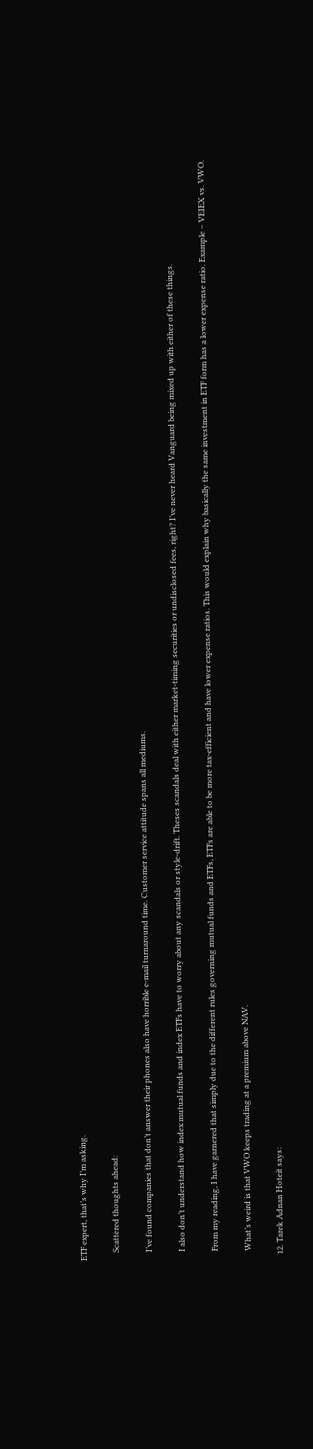ETF expert, that’s why I’m asking.

    Scattered thoughts ahead:

    I’ve found companies that don’t answer their phones also have horrible e-mail turnaround time. Customer service attitude spans all mediums.

    I also don’t understand how index mutual funds and index ETFs have to worry about any scandals or style-drift. Theses scandals deal with either market-timing securities or undisclosed fees, right? I’ve never heard Vanguard being mixed up with either of these things.

    From my reading, I have garnered that simply due to the different rules governing mutual funds and ETFs, ETFs are able to be more tax-efficient and have lower expense ratios. This would explain why basically the same investment in ETF form has a lower expense ratio. Example – VEIEX vs. VWO.

    What’s weird is that VWO keeps trading at a premium above NAV.

  12. Tarek Adnan Hoteit says: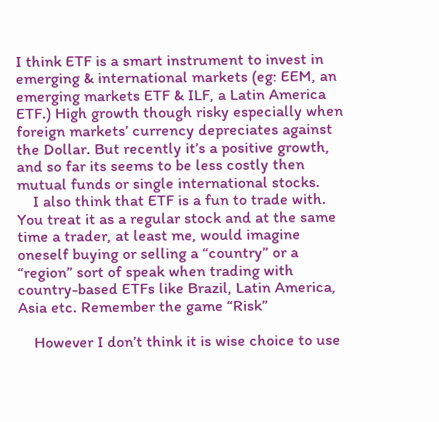I think ETF is a smart instrument to invest in emerging & international markets (eg: EEM, an emerging markets ETF & ILF, a Latin America ETF.) High growth though risky especially when foreign markets’ currency depreciates against the Dollar. But recently it’s a positive growth, and so far its seems to be less costly then mutual funds or single international stocks.
    I also think that ETF is a fun to trade with. You treat it as a regular stock and at the same time a trader, at least me, would imagine oneself buying or selling a “country” or a “region” sort of speak when trading with country-based ETFs like Brazil, Latin America, Asia etc. Remember the game “Risk”

    However I don’t think it is wise choice to use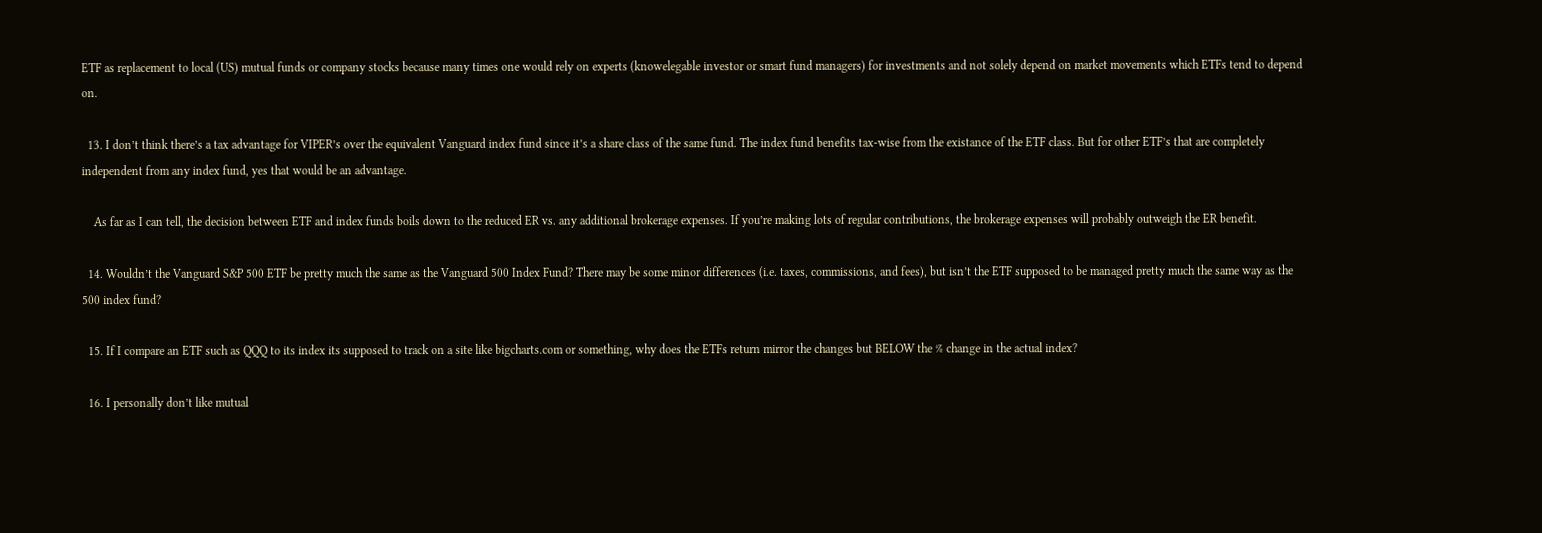ETF as replacement to local (US) mutual funds or company stocks because many times one would rely on experts (knowelegable investor or smart fund managers) for investments and not solely depend on market movements which ETFs tend to depend on.

  13. I don’t think there’s a tax advantage for VIPER’s over the equivalent Vanguard index fund since it’s a share class of the same fund. The index fund benefits tax-wise from the existance of the ETF class. But for other ETF’s that are completely independent from any index fund, yes that would be an advantage.

    As far as I can tell, the decision between ETF and index funds boils down to the reduced ER vs. any additional brokerage expenses. If you’re making lots of regular contributions, the brokerage expenses will probably outweigh the ER benefit.

  14. Wouldn’t the Vanguard S&P 500 ETF be pretty much the same as the Vanguard 500 Index Fund? There may be some minor differences (i.e. taxes, commissions, and fees), but isn’t the ETF supposed to be managed pretty much the same way as the 500 index fund?

  15. If I compare an ETF such as QQQ to its index its supposed to track on a site like bigcharts.com or something, why does the ETFs return mirror the changes but BELOW the % change in the actual index?

  16. I personally don’t like mutual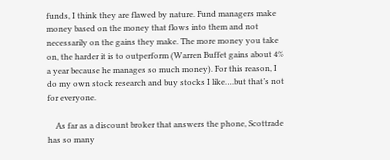funds, I think they are flawed by nature. Fund managers make money based on the money that flows into them and not necessarily on the gains they make. The more money you take on, the harder it is to outperform (Warren Buffet gains about 4% a year because he manages so much money). For this reason, I do my own stock research and buy stocks I like….but that’s not for everyone.

    As far as a discount broker that answers the phone, Scottrade has so many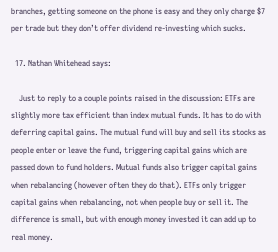branches, getting someone on the phone is easy and they only charge $7 per trade but they don’t offer dividend re-investing which sucks.

  17. Nathan Whitehead says:

    Just to reply to a couple points raised in the discussion: ETFs are slightly more tax efficient than index mutual funds. It has to do with deferring capital gains. The mutual fund will buy and sell its stocks as people enter or leave the fund, triggering capital gains which are passed down to fund holders. Mutual funds also trigger capital gains when rebalancing (however often they do that). ETFs only trigger capital gains when rebalancing, not when people buy or sell it. The difference is small, but with enough money invested it can add up to real money.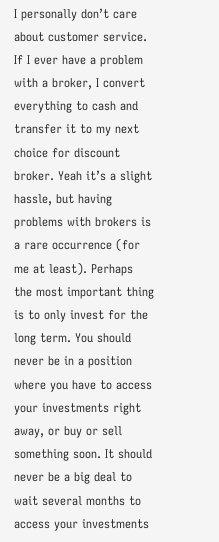I personally don’t care about customer service. If I ever have a problem with a broker, I convert everything to cash and transfer it to my next choice for discount broker. Yeah it’s a slight hassle, but having problems with brokers is a rare occurrence (for me at least). Perhaps the most important thing is to only invest for the long term. You should never be in a position where you have to access your investments right away, or buy or sell something soon. It should never be a big deal to wait several months to access your investments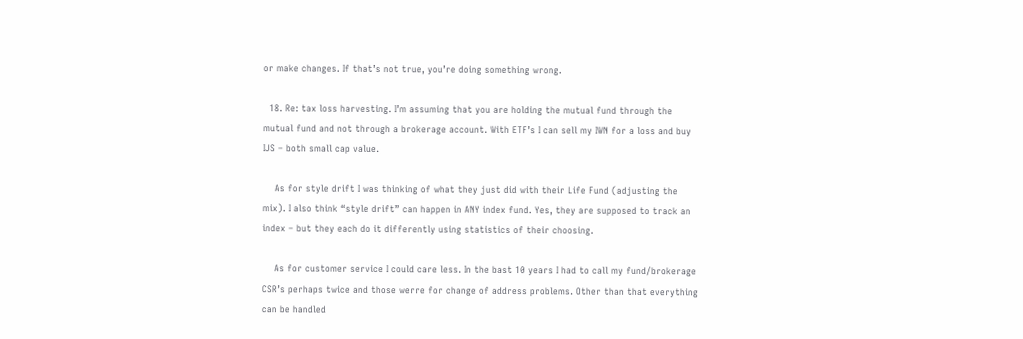or make changes. If that’s not true, you’re doing something wrong.

  18. Re: tax loss harvesting. I’m assuming that you are holding the mutual fund through the mutual fund and not through a brokerage account. With ETF’s I can sell my IWN for a loss and buy IJS – both small cap value.

    As for style drift I was thinking of what they just did with their Life Fund (adjusting the mix). I also think “style drift” can happen in ANY index fund. Yes, they are supposed to track an index – but they each do it differently using statistics of their choosing.

    As for customer service I could care less. In the bast 10 years I had to call my fund/brokerage CSR’s perhaps twice and those werre for change of address problems. Other than that everything can be handled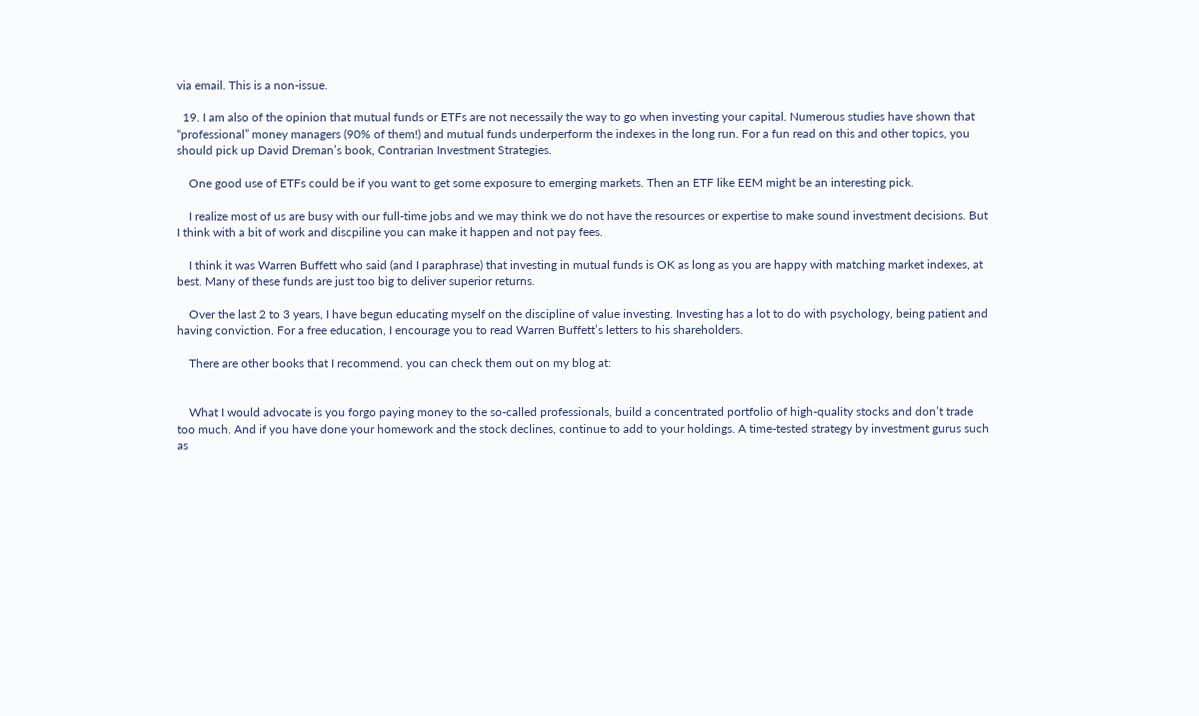via email. This is a non-issue.

  19. I am also of the opinion that mutual funds or ETFs are not necessaily the way to go when investing your capital. Numerous studies have shown that “professional” money managers (90% of them!) and mutual funds underperform the indexes in the long run. For a fun read on this and other topics, you should pick up David Dreman’s book, Contrarian Investment Strategies.

    One good use of ETFs could be if you want to get some exposure to emerging markets. Then an ETF like EEM might be an interesting pick.

    I realize most of us are busy with our full-time jobs and we may think we do not have the resources or expertise to make sound investment decisions. But I think with a bit of work and discpiline you can make it happen and not pay fees.

    I think it was Warren Buffett who said (and I paraphrase) that investing in mutual funds is OK as long as you are happy with matching market indexes, at best. Many of these funds are just too big to deliver superior returns.

    Over the last 2 to 3 years, I have begun educating myself on the discipline of value investing. Investing has a lot to do with psychology, being patient and having conviction. For a free education, I encourage you to read Warren Buffett’s letters to his shareholders.

    There are other books that I recommend. you can check them out on my blog at:


    What I would advocate is you forgo paying money to the so-called professionals, build a concentrated portfolio of high-quality stocks and don’t trade too much. And if you have done your homework and the stock declines, continue to add to your holdings. A time-tested strategy by investment gurus such as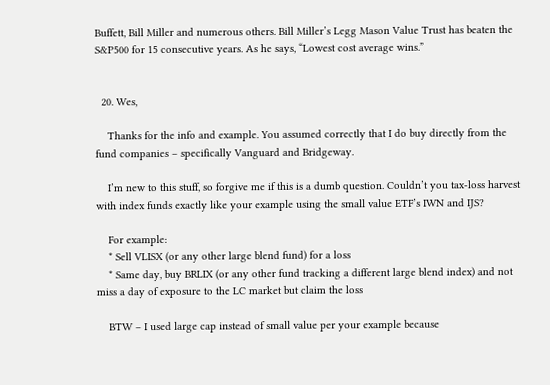Buffett, Bill Miller and numerous others. Bill Miller’s Legg Mason Value Trust has beaten the S&P500 for 15 consecutive years. As he says, “Lowest cost average wins.”


  20. Wes,

    Thanks for the info and example. You assumed correctly that I do buy directly from the fund companies – specifically Vanguard and Bridgeway.

    I’m new to this stuff, so forgive me if this is a dumb question. Couldn’t you tax-loss harvest with index funds exactly like your example using the small value ETF’s IWN and IJS?

    For example:
    * Sell VLISX (or any other large blend fund) for a loss
    * Same day, buy BRLIX (or any other fund tracking a different large blend index) and not miss a day of exposure to the LC market but claim the loss

    BTW – I used large cap instead of small value per your example because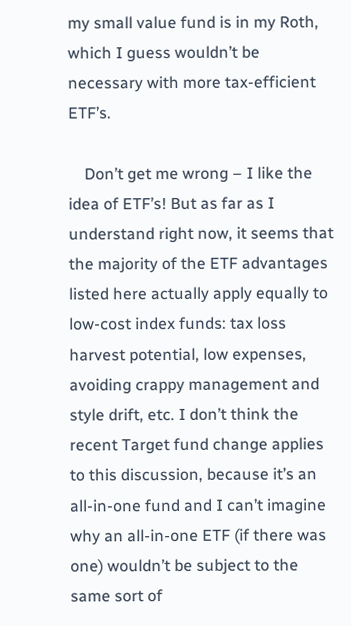my small value fund is in my Roth, which I guess wouldn’t be necessary with more tax-efficient ETF’s.

    Don’t get me wrong – I like the idea of ETF’s! But as far as I understand right now, it seems that the majority of the ETF advantages listed here actually apply equally to low-cost index funds: tax loss harvest potential, low expenses, avoiding crappy management and style drift, etc. I don’t think the recent Target fund change applies to this discussion, because it’s an all-in-one fund and I can’t imagine why an all-in-one ETF (if there was one) wouldn’t be subject to the same sort of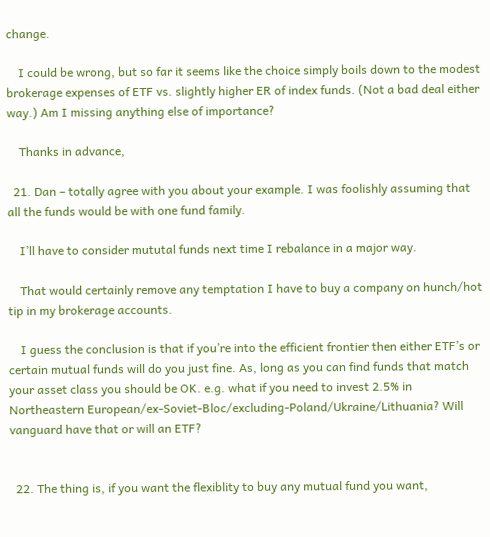change.

    I could be wrong, but so far it seems like the choice simply boils down to the modest brokerage expenses of ETF vs. slightly higher ER of index funds. (Not a bad deal either way.) Am I missing anything else of importance?

    Thanks in advance,

  21. Dan – totally agree with you about your example. I was foolishly assuming that all the funds would be with one fund family.

    I’ll have to consider mututal funds next time I rebalance in a major way.

    That would certainly remove any temptation I have to buy a company on hunch/hot tip in my brokerage accounts.

    I guess the conclusion is that if you’re into the efficient frontier then either ETF’s or certain mutual funds will do you just fine. As, long as you can find funds that match your asset class you should be OK. e.g. what if you need to invest 2.5% in Northeastern European/ex-Soviet-Bloc/excluding-Poland/Ukraine/Lithuania? Will vanguard have that or will an ETF?


  22. The thing is, if you want the flexiblity to buy any mutual fund you want,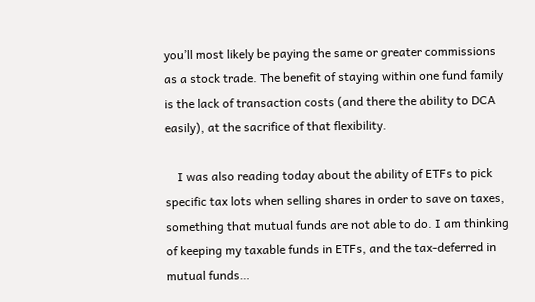you’ll most likely be paying the same or greater commissions as a stock trade. The benefit of staying within one fund family is the lack of transaction costs (and there the ability to DCA easily), at the sacrifice of that flexibility.

    I was also reading today about the ability of ETFs to pick specific tax lots when selling shares in order to save on taxes, something that mutual funds are not able to do. I am thinking of keeping my taxable funds in ETFs, and the tax-deferred in mutual funds…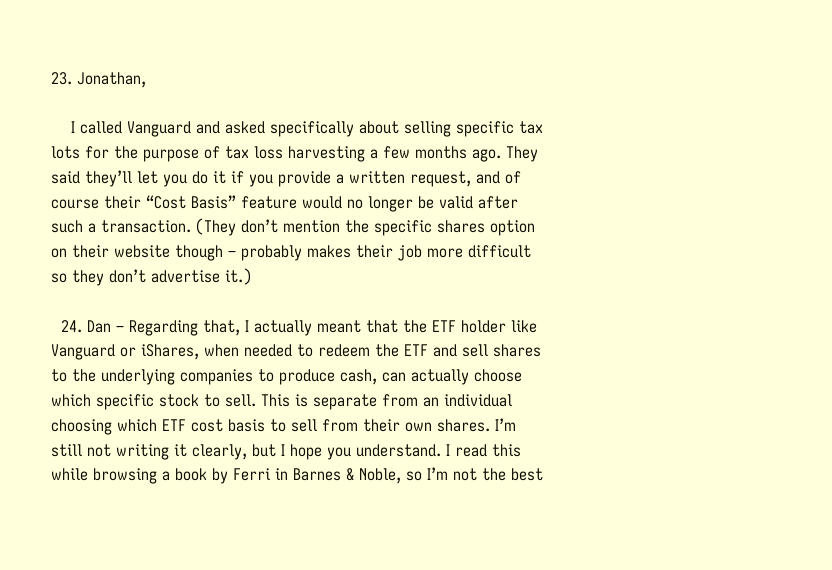23. Jonathan,

    I called Vanguard and asked specifically about selling specific tax lots for the purpose of tax loss harvesting a few months ago. They said they’ll let you do it if you provide a written request, and of course their “Cost Basis” feature would no longer be valid after such a transaction. (They don’t mention the specific shares option on their website though – probably makes their job more difficult so they don’t advertise it.)

  24. Dan – Regarding that, I actually meant that the ETF holder like Vanguard or iShares, when needed to redeem the ETF and sell shares to the underlying companies to produce cash, can actually choose which specific stock to sell. This is separate from an individual choosing which ETF cost basis to sell from their own shares. I’m still not writing it clearly, but I hope you understand. I read this while browsing a book by Ferri in Barnes & Noble, so I’m not the best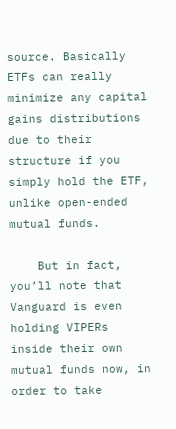source. Basically ETFs can really minimize any capital gains distributions due to their structure if you simply hold the ETF, unlike open-ended mutual funds.

    But in fact, you’ll note that Vanguard is even holding VIPERs inside their own mutual funds now, in order to take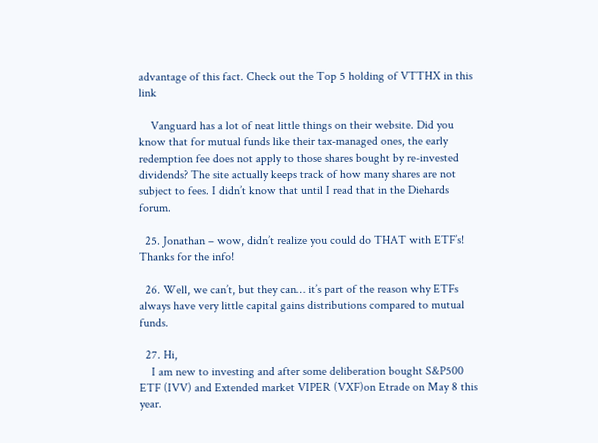advantage of this fact. Check out the Top 5 holding of VTTHX in this link

    Vanguard has a lot of neat little things on their website. Did you know that for mutual funds like their tax-managed ones, the early redemption fee does not apply to those shares bought by re-invested dividends? The site actually keeps track of how many shares are not subject to fees. I didn’t know that until I read that in the Diehards forum.

  25. Jonathan – wow, didn’t realize you could do THAT with ETF’s! Thanks for the info!

  26. Well, we can’t, but they can… it’s part of the reason why ETFs always have very little capital gains distributions compared to mutual funds.

  27. Hi,
    I am new to investing and after some deliberation bought S&P500 ETF (IVV) and Extended market VIPER (VXF)on Etrade on May 8 this year.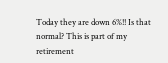Today they are down 6%!! Is that normal? This is part of my retirement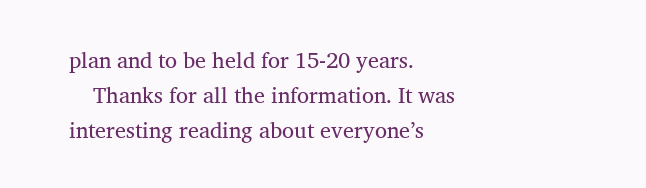plan and to be held for 15-20 years.
    Thanks for all the information. It was interesting reading about everyone’s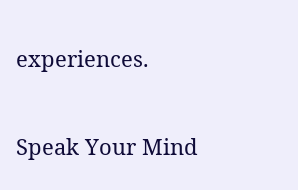experiences.

Speak Your Mind